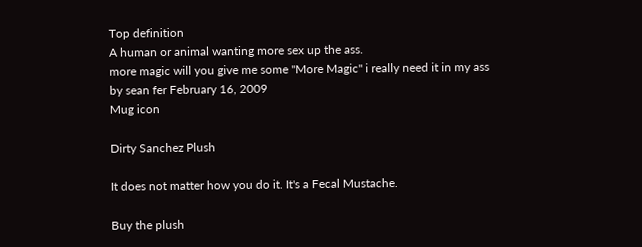Top definition
A human or animal wanting more sex up the ass.
more magic will you give me some "More Magic" i really need it in my ass
by sean fer February 16, 2009
Mug icon

Dirty Sanchez Plush

It does not matter how you do it. It's a Fecal Mustache.

Buy the plush